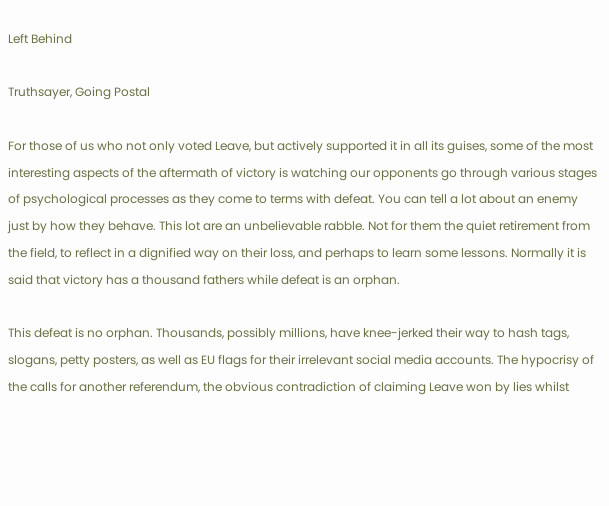Left Behind

Truthsayer, Going Postal

For those of us who not only voted Leave, but actively supported it in all its guises, some of the most interesting aspects of the aftermath of victory is watching our opponents go through various stages of psychological processes as they come to terms with defeat. You can tell a lot about an enemy just by how they behave. This lot are an unbelievable rabble. Not for them the quiet retirement from the field, to reflect in a dignified way on their loss, and perhaps to learn some lessons. Normally it is said that victory has a thousand fathers while defeat is an orphan.

This defeat is no orphan. Thousands, possibly millions, have knee-jerked their way to hash tags, slogans, petty posters, as well as EU flags for their irrelevant social media accounts. The hypocrisy of the calls for another referendum, the obvious contradiction of claiming Leave won by lies whilst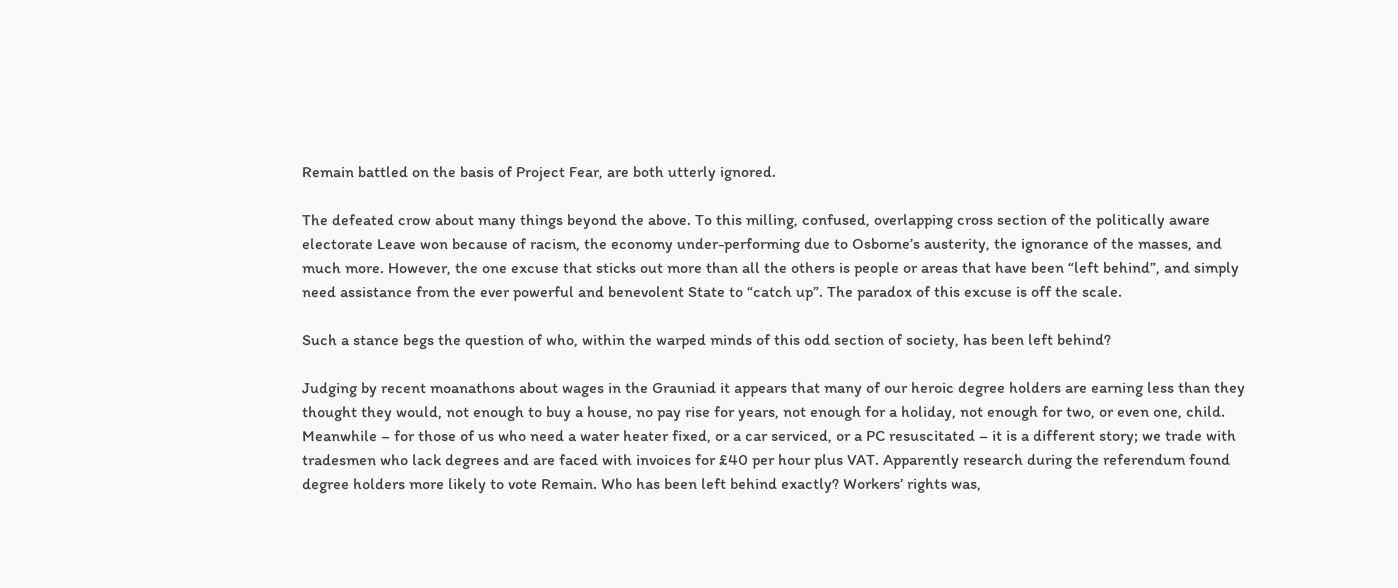Remain battled on the basis of Project Fear, are both utterly ignored.

The defeated crow about many things beyond the above. To this milling, confused, overlapping cross section of the politically aware electorate Leave won because of racism, the economy under-performing due to Osborne’s austerity, the ignorance of the masses, and much more. However, the one excuse that sticks out more than all the others is people or areas that have been “left behind”, and simply need assistance from the ever powerful and benevolent State to “catch up”. The paradox of this excuse is off the scale.

Such a stance begs the question of who, within the warped minds of this odd section of society, has been left behind?

Judging by recent moanathons about wages in the Grauniad it appears that many of our heroic degree holders are earning less than they thought they would, not enough to buy a house, no pay rise for years, not enough for a holiday, not enough for two, or even one, child. Meanwhile – for those of us who need a water heater fixed, or a car serviced, or a PC resuscitated – it is a different story; we trade with tradesmen who lack degrees and are faced with invoices for £40 per hour plus VAT. Apparently research during the referendum found degree holders more likely to vote Remain. Who has been left behind exactly? Workers’ rights was,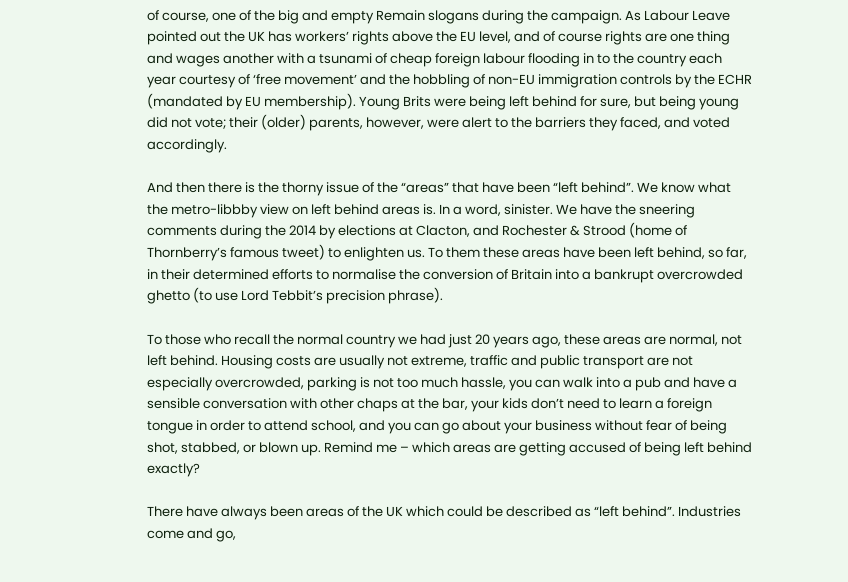of course, one of the big and empty Remain slogans during the campaign. As Labour Leave pointed out the UK has workers’ rights above the EU level, and of course rights are one thing and wages another with a tsunami of cheap foreign labour flooding in to the country each year courtesy of ‘free movement’ and the hobbling of non-EU immigration controls by the ECHR (mandated by EU membership). Young Brits were being left behind for sure, but being young did not vote; their (older) parents, however, were alert to the barriers they faced, and voted accordingly.

And then there is the thorny issue of the “areas” that have been “left behind”. We know what the metro-libbby view on left behind areas is. In a word, sinister. We have the sneering comments during the 2014 by elections at Clacton, and Rochester & Strood (home of Thornberry’s famous tweet) to enlighten us. To them these areas have been left behind, so far, in their determined efforts to normalise the conversion of Britain into a bankrupt overcrowded ghetto (to use Lord Tebbit’s precision phrase).

To those who recall the normal country we had just 20 years ago, these areas are normal, not left behind. Housing costs are usually not extreme, traffic and public transport are not especially overcrowded, parking is not too much hassle, you can walk into a pub and have a sensible conversation with other chaps at the bar, your kids don’t need to learn a foreign tongue in order to attend school, and you can go about your business without fear of being shot, stabbed, or blown up. Remind me – which areas are getting accused of being left behind exactly?

There have always been areas of the UK which could be described as “left behind”. Industries come and go,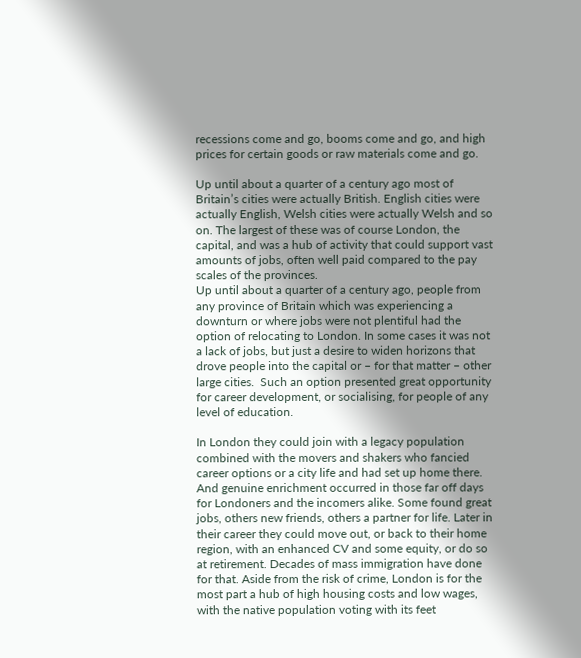recessions come and go, booms come and go, and high prices for certain goods or raw materials come and go.

Up until about a quarter of a century ago most of Britain’s cities were actually British. English cities were actually English, Welsh cities were actually Welsh and so on. The largest of these was of course London, the capital, and was a hub of activity that could support vast amounts of jobs, often well paid compared to the pay scales of the provinces.
Up until about a quarter of a century ago, people from any province of Britain which was experiencing a downturn or where jobs were not plentiful had the option of relocating to London. In some cases it was not a lack of jobs, but just a desire to widen horizons that drove people into the capital or – for that matter – other large cities.  Such an option presented great opportunity for career development, or socialising, for people of any level of education.

In London they could join with a legacy population combined with the movers and shakers who fancied career options or a city life and had set up home there. And genuine enrichment occurred in those far off days for Londoners and the incomers alike. Some found great jobs, others new friends, others a partner for life. Later in their career they could move out, or back to their home region, with an enhanced CV and some equity, or do so at retirement. Decades of mass immigration have done for that. Aside from the risk of crime, London is for the most part a hub of high housing costs and low wages, with the native population voting with its feet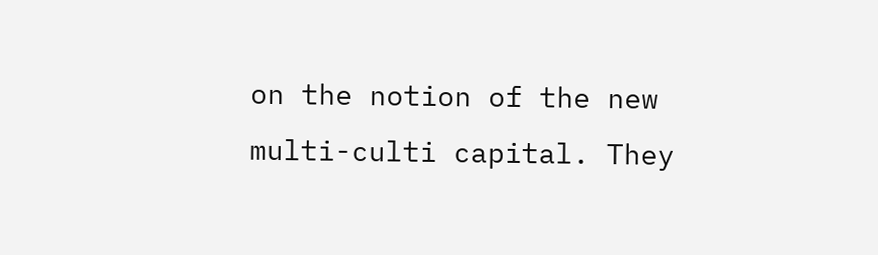on the notion of the new multi-culti capital. They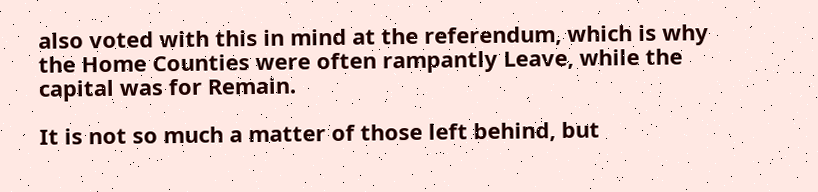also voted with this in mind at the referendum, which is why the Home Counties were often rampantly Leave, while the capital was for Remain.

It is not so much a matter of those left behind, but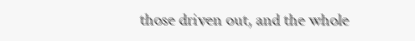those driven out, and the whole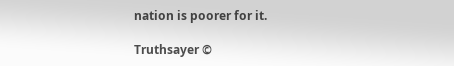nation is poorer for it.

Truthsayer ©